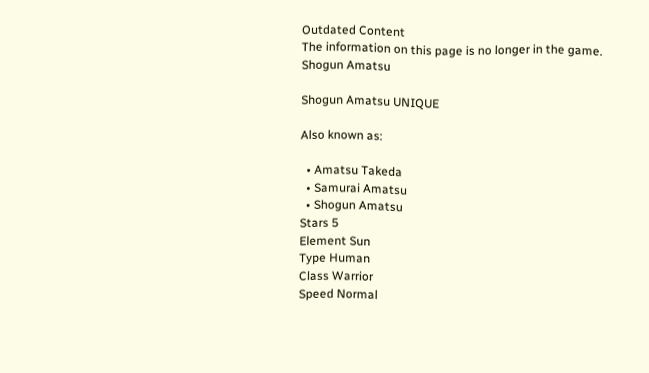Outdated Content
The information on this page is no longer in the game.
Shogun Amatsu

Shogun Amatsu UNIQUE

Also known as:

  • Amatsu Takeda
  • Samurai Amatsu
  • Shogun Amatsu
Stars 5
Element Sun
Type Human
Class Warrior
Speed Normal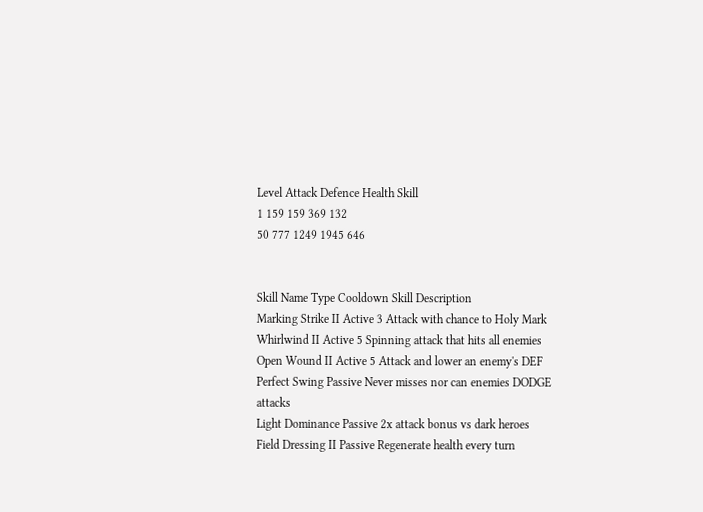Level Attack Defence Health Skill
1 159 159 369 132
50 777 1249 1945 646


Skill Name Type Cooldown Skill Description
Marking Strike II Active 3 Attack with chance to Holy Mark
Whirlwind II Active 5 Spinning attack that hits all enemies
Open Wound II Active 5 Attack and lower an enemy's DEF
Perfect Swing Passive Never misses nor can enemies DODGE attacks
Light Dominance Passive 2x attack bonus vs dark heroes
Field Dressing II Passive Regenerate health every turn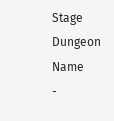Stage Dungeon Name
-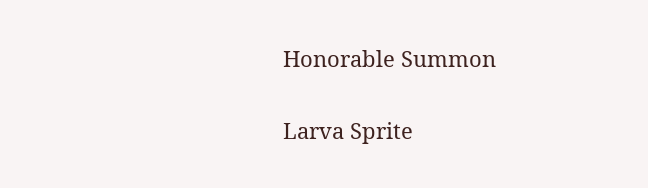Honorable Summon


Larva Sprite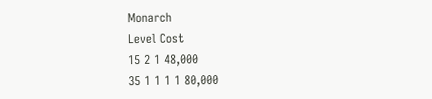Monarch
Level Cost
15 2 1 48,000
35 1 1 1 1 80,000